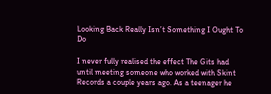Looking Back Really Isn’t Something I Ought To Do

I never fully realised the effect The Gits had until meeting someone who worked with Skint Records a couple years ago. As a teenager he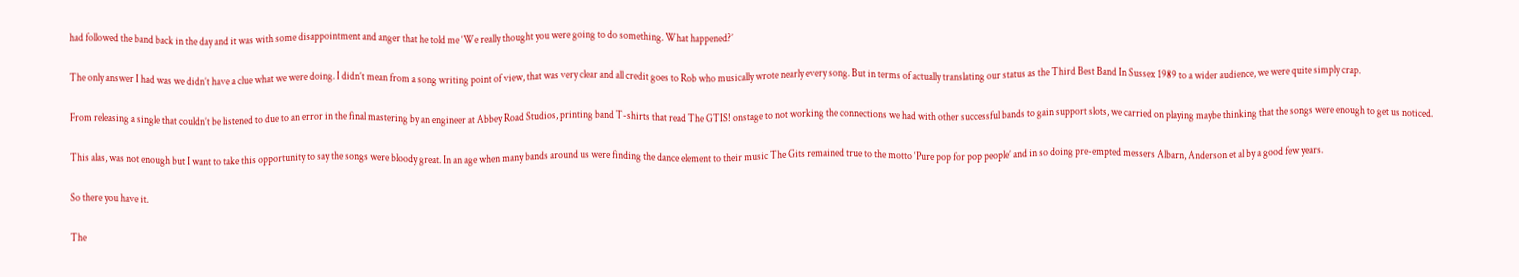had followed the band back in the day and it was with some disappointment and anger that he told me ‘We really thought you were going to do something. What happened?’

The only answer I had was we didn’t have a clue what we were doing. I didn’t mean from a song writing point of view, that was very clear and all credit goes to Rob who musically wrote nearly every song. But in terms of actually translating our status as the Third Best Band In Sussex 1989 to a wider audience, we were quite simply crap.

From releasing a single that couldn’t be listened to due to an error in the final mastering by an engineer at Abbey Road Studios, printing band T-shirts that read The GTIS! onstage to not working the connections we had with other successful bands to gain support slots, we carried on playing maybe thinking that the songs were enough to get us noticed.

This alas, was not enough but I want to take this opportunity to say the songs were bloody great. In an age when many bands around us were finding the dance element to their music The Gits remained true to the motto ‘Pure pop for pop people’ and in so doing pre-empted messers Albarn, Anderson et al by a good few years.

So there you have it.

The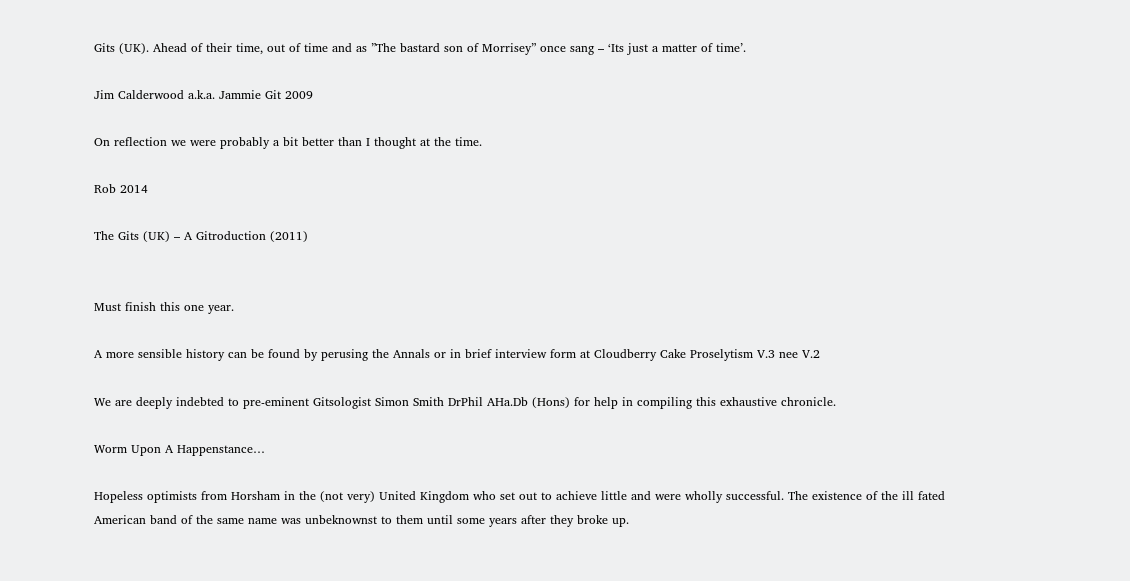Gits (UK). Ahead of their time, out of time and as ”The bastard son of Morrisey” once sang – ‘Its just a matter of time’.

Jim Calderwood a.k.a. Jammie Git 2009

On reflection we were probably a bit better than I thought at the time.

Rob 2014

The Gits (UK) – A Gitroduction (2011)


Must finish this one year.

A more sensible history can be found by perusing the Annals or in brief interview form at Cloudberry Cake Proselytism V.3 nee V.2

We are deeply indebted to pre-eminent Gitsologist Simon Smith DrPhil AHa.Db (Hons) for help in compiling this exhaustive chronicle.

Worm Upon A Happenstance…

Hopeless optimists from Horsham in the (not very) United Kingdom who set out to achieve little and were wholly successful. The existence of the ill fated American band of the same name was unbeknownst to them until some years after they broke up.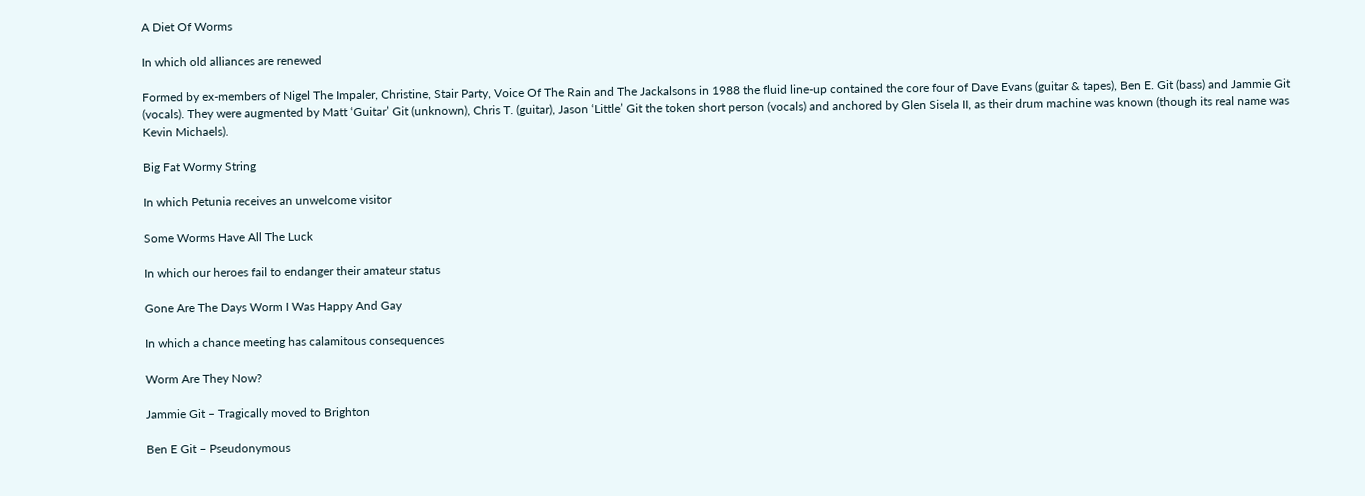A Diet Of Worms

In which old alliances are renewed

Formed by ex-members of Nigel The Impaler, Christine, Stair Party, Voice Of The Rain and The Jackalsons in 1988 the fluid line-up contained the core four of Dave Evans (guitar & tapes), Ben E. Git (bass) and Jammie Git (vocals). They were augmented by Matt ‘Guitar’ Git (unknown), Chris T. (guitar), Jason ‘Little’ Git the token short person (vocals) and anchored by Glen Sisela II, as their drum machine was known (though its real name was Kevin Michaels).

Big Fat Wormy String

In which Petunia receives an unwelcome visitor

Some Worms Have All The Luck

In which our heroes fail to endanger their amateur status

Gone Are The Days Worm I Was Happy And Gay

In which a chance meeting has calamitous consequences

Worm Are They Now?

Jammie Git – Tragically moved to Brighton

Ben E Git – Pseudonymous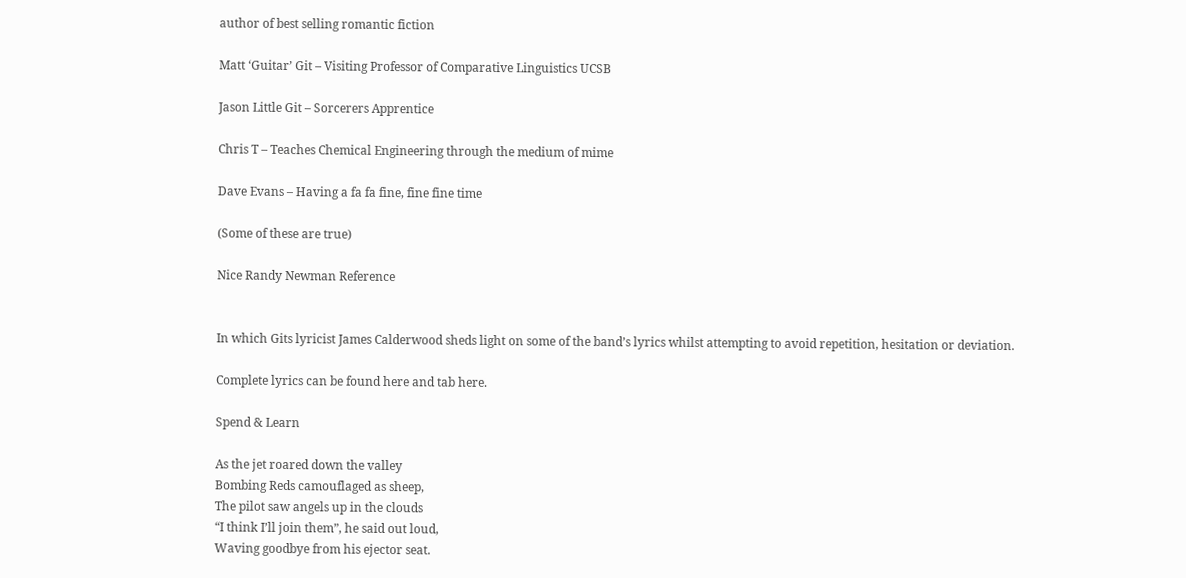author of best selling romantic fiction

Matt ‘Guitar’ Git – Visiting Professor of Comparative Linguistics UCSB

Jason Little Git – Sorcerers Apprentice

Chris T – Teaches Chemical Engineering through the medium of mime

Dave Evans – Having a fa fa fine, fine fine time

(Some of these are true)

Nice Randy Newman Reference


In which Gits lyricist James Calderwood sheds light on some of the band’s lyrics whilst attempting to avoid repetition, hesitation or deviation.

Complete lyrics can be found here and tab here.

Spend & Learn

As the jet roared down the valley
Bombing Reds camouflaged as sheep,
The pilot saw angels up in the clouds
“I think I’ll join them”, he said out loud,
Waving goodbye from his ejector seat.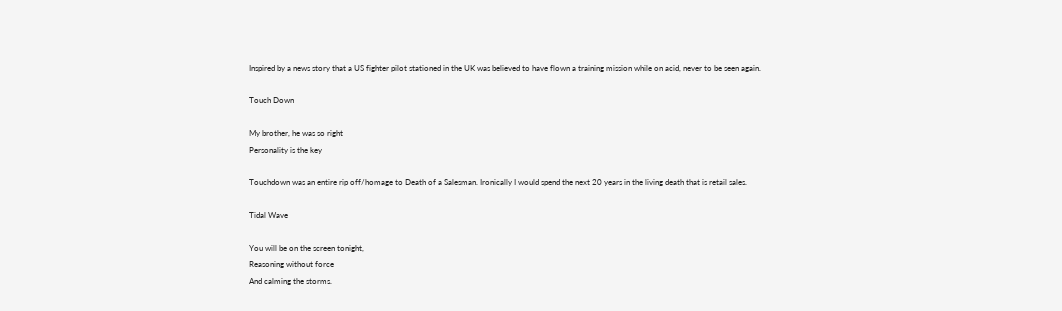Inspired by a news story that a US fighter pilot stationed in the UK was believed to have flown a training mission while on acid, never to be seen again.

Touch Down

My brother, he was so right
Personality is the key

Touchdown was an entire rip off/homage to Death of a Salesman. Ironically I would spend the next 20 years in the living death that is retail sales.

Tidal Wave

You will be on the screen tonight,
Reasoning without force
And calming the storms.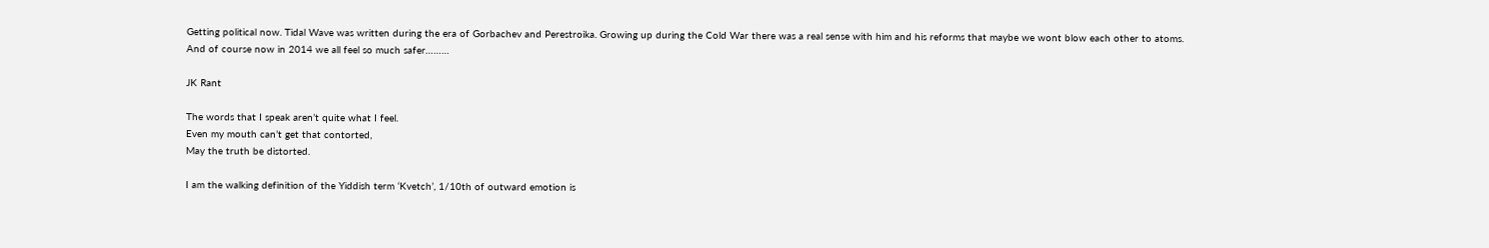Getting political now. Tidal Wave was written during the era of Gorbachev and Perestroika. Growing up during the Cold War there was a real sense with him and his reforms that maybe we wont blow each other to atoms. And of course now in 2014 we all feel so much safer………

JK Rant

The words that I speak aren’t quite what I feel.
Even my mouth can’t get that contorted,
May the truth be distorted.

I am the walking definition of the Yiddish term ‘Kvetch’, 1/10th of outward emotion is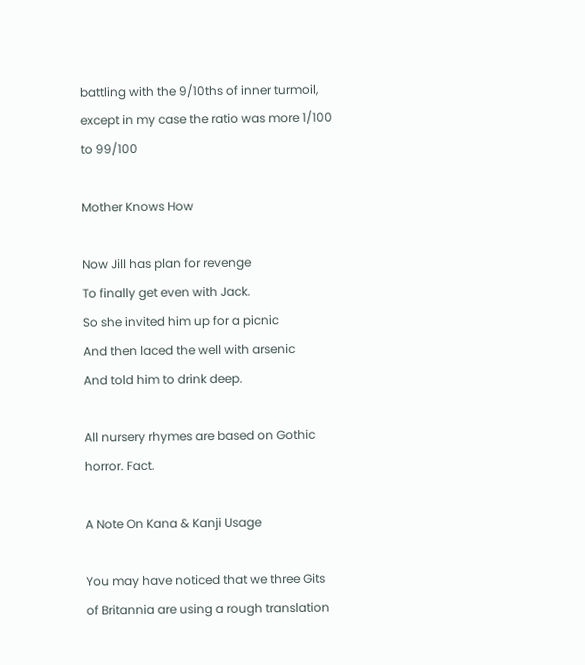battling with the 9/10ths of inner turmoil, except in my case the ratio was more 1/100 to 99/100

Mother Knows How

Now Jill has plan for revenge
To finally get even with Jack.
So she invited him up for a picnic
And then laced the well with arsenic
And told him to drink deep.

All nursery rhymes are based on Gothic horror. Fact.

A Note On Kana & Kanji Usage

You may have noticed that we three Gits of Britannia are using a rough translation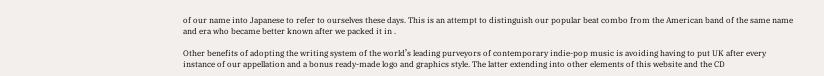of our name into Japanese to refer to ourselves these days. This is an attempt to distinguish our popular beat combo from the American band of the same name and era who became better known after we packed it in .

Other benefits of adopting the writing system of the world’s leading purveyors of contemporary indie-pop music is avoiding having to put UK after every instance of our appellation and a bonus ready-made logo and graphics style. The latter extending into other elements of this website and the CD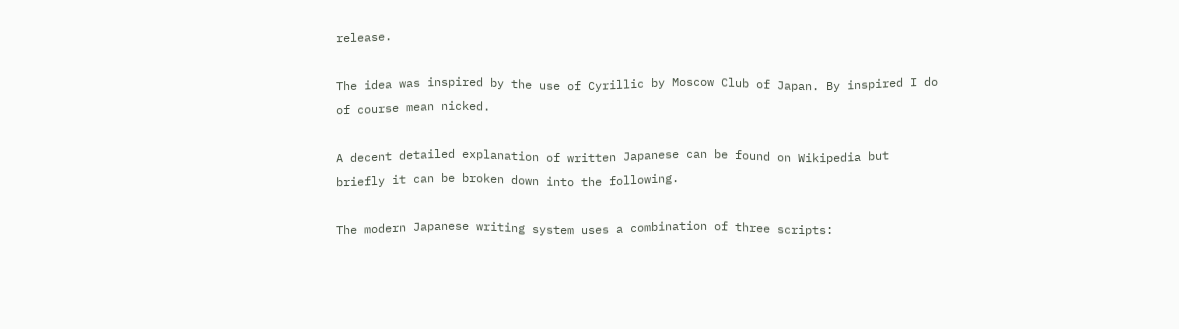release.

The idea was inspired by the use of Cyrillic by Moscow Club of Japan. By inspired I do of course mean nicked.

A decent detailed explanation of written Japanese can be found on Wikipedia but briefly it can be broken down into the following.

The modern Japanese writing system uses a combination of three scripts: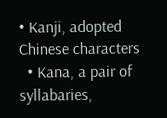• Kanji, adopted Chinese characters
  • Kana, a pair of syllabaries,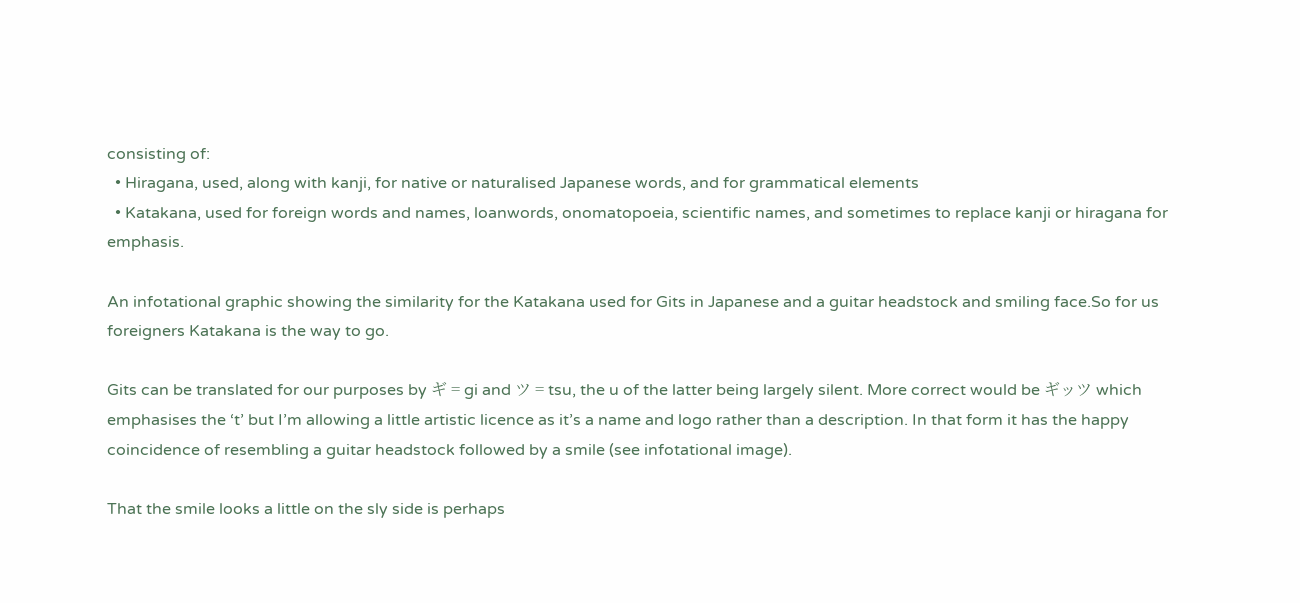consisting of:
  • Hiragana, used, along with kanji, for native or naturalised Japanese words, and for grammatical elements
  • Katakana, used for foreign words and names, loanwords, onomatopoeia, scientific names, and sometimes to replace kanji or hiragana for emphasis.

An infotational graphic showing the similarity for the Katakana used for Gits in Japanese and a guitar headstock and smiling face.So for us foreigners Katakana is the way to go.

Gits can be translated for our purposes by ギ = gi and ツ = tsu, the u of the latter being largely silent. More correct would be ギッツ which emphasises the ‘t’ but I’m allowing a little artistic licence as it’s a name and logo rather than a description. In that form it has the happy coincidence of resembling a guitar headstock followed by a smile (see infotational image).

That the smile looks a little on the sly side is perhaps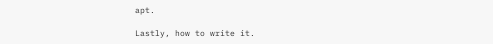apt.

Lastly, how to write it.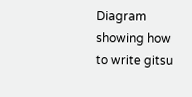Diagram showing how to write gitsu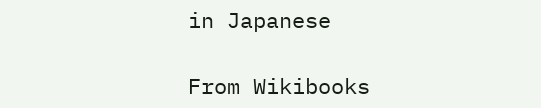in Japanese

From Wikibooks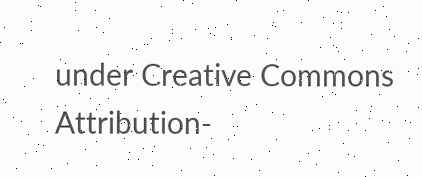under Creative Commons Attribution-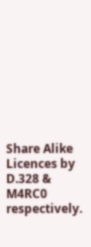Share Alike Licences by D.328 & M4RC0 respectively.